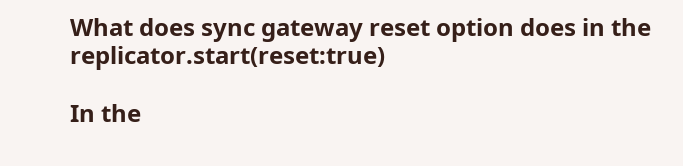What does sync gateway reset option does in the replicator.start(reset:true)

In the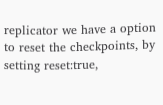replicator we have a option to reset the checkpoints, by setting reset:true,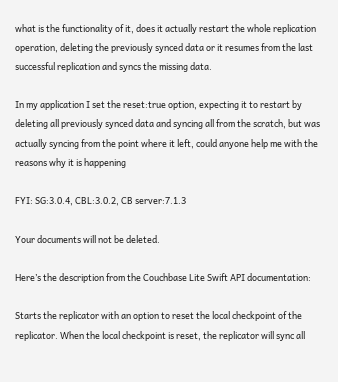what is the functionality of it, does it actually restart the whole replication operation, deleting the previously synced data or it resumes from the last successful replication and syncs the missing data.

In my application I set the reset:true option, expecting it to restart by deleting all previously synced data and syncing all from the scratch, but was actually syncing from the point where it left, could anyone help me with the reasons why it is happening

FYI: SG:3.0.4, CBL:3.0.2, CB server:7.1.3

Your documents will not be deleted.

Here’s the description from the Couchbase Lite Swift API documentation:

Starts the replicator with an option to reset the local checkpoint of the replicator. When the local checkpoint is reset, the replicator will sync all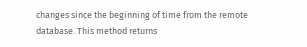changes since the beginning of time from the remote database. This method returns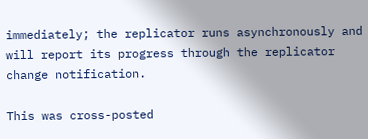immediately; the replicator runs asynchronously and will report its progress through the replicator change notification.

This was cross-posted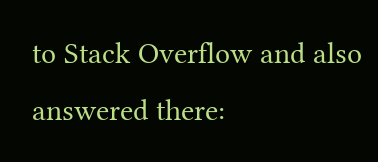to Stack Overflow and also answered there: